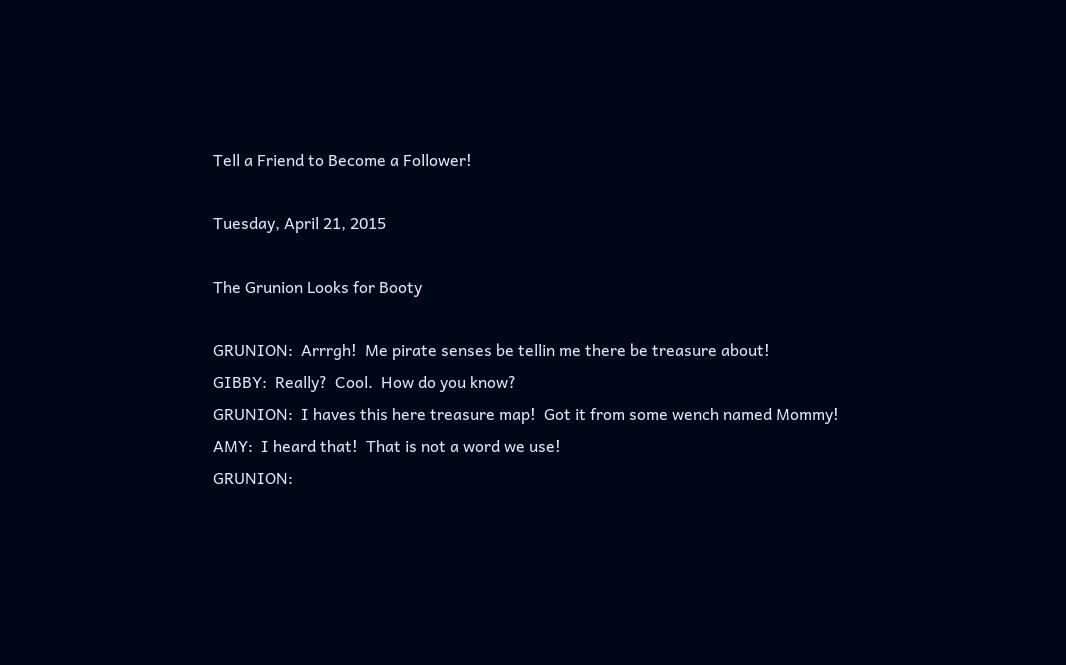Tell a Friend to Become a Follower!

Tuesday, April 21, 2015

The Grunion Looks for Booty

GRUNION:  Arrrgh!  Me pirate senses be tellin me there be treasure about!
GIBBY:  Really?  Cool.  How do you know?
GRUNION:  I haves this here treasure map!  Got it from some wench named Mommy!
AMY:  I heard that!  That is not a word we use!
GRUNION: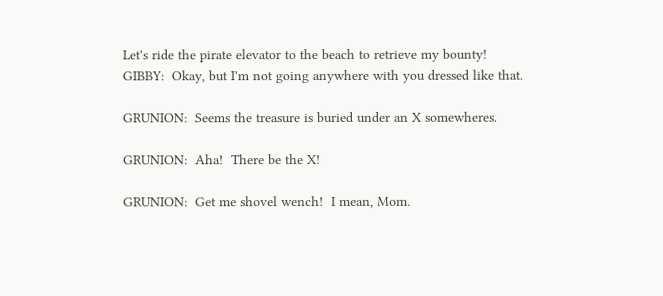Let's ride the pirate elevator to the beach to retrieve my bounty!
GIBBY:  Okay, but I'm not going anywhere with you dressed like that.

GRUNION:  Seems the treasure is buried under an X somewheres.

GRUNION:  Aha!  There be the X!

GRUNION:  Get me shovel wench!  I mean, Mom.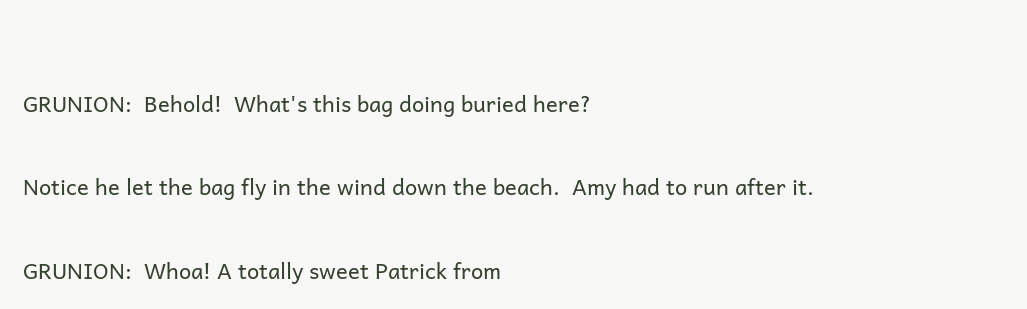GRUNION:  Behold!  What's this bag doing buried here?

Notice he let the bag fly in the wind down the beach.  Amy had to run after it.

GRUNION:  Whoa! A totally sweet Patrick from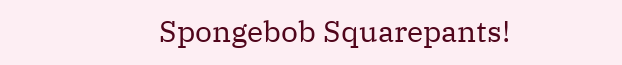Spongebob Squarepants!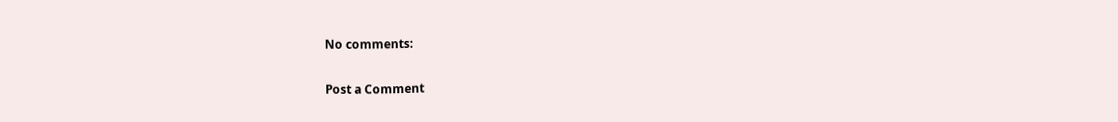No comments:

Post a Comment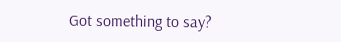Got something to say?